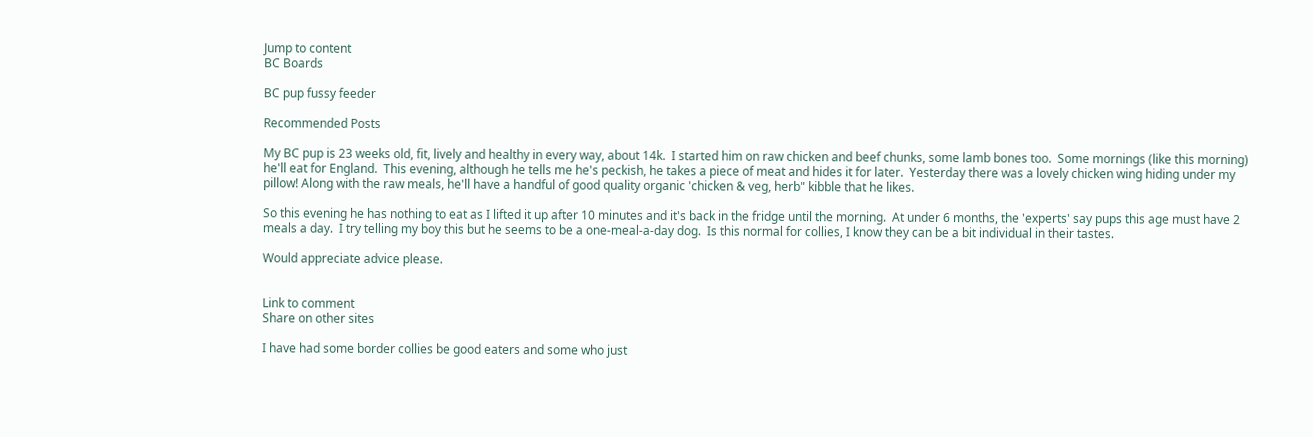Jump to content
BC Boards

BC pup fussy feeder

Recommended Posts

My BC pup is 23 weeks old, fit, lively and healthy in every way, about 14k.  I started him on raw chicken and beef chunks, some lamb bones too.  Some mornings (like this morning) he'll eat for England.  This evening, although he tells me he's peckish, he takes a piece of meat and hides it for later.  Yesterday there was a lovely chicken wing hiding under my pillow! Along with the raw meals, he'll have a handful of good quality organic 'chicken & veg, herb" kibble that he likes.

So this evening he has nothing to eat as I lifted it up after 10 minutes and it's back in the fridge until the morning.  At under 6 months, the 'experts' say pups this age must have 2 meals a day.  I try telling my boy this but he seems to be a one-meal-a-day dog.  Is this normal for collies, I know they can be a bit individual in their tastes.

Would appreciate advice please.


Link to comment
Share on other sites

I have had some border collies be good eaters and some who just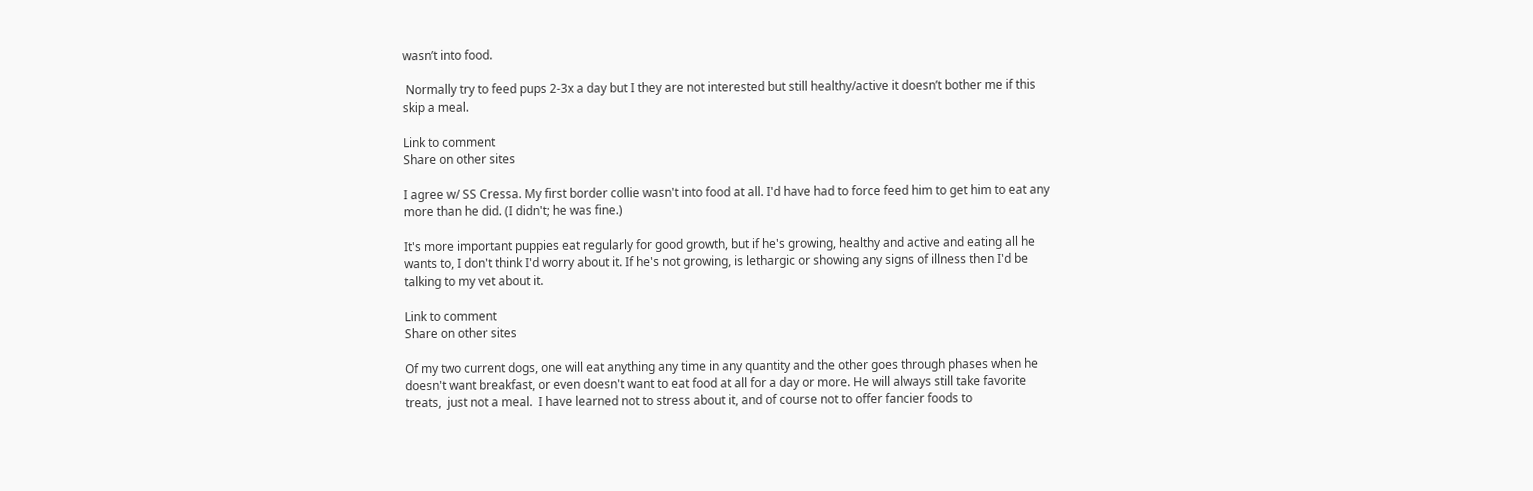wasn’t into food.

 Normally try to feed pups 2-3x a day but I they are not interested but still healthy/active it doesn’t bother me if this skip a meal.

Link to comment
Share on other sites

I agree w/ SS Cressa. My first border collie wasn't into food at all. I'd have had to force feed him to get him to eat any more than he did. (I didn't; he was fine.)

It's more important puppies eat regularly for good growth, but if he's growing, healthy and active and eating all he wants to, I don't think I'd worry about it. If he's not growing, is lethargic or showing any signs of illness then I'd be talking to my vet about it.

Link to comment
Share on other sites

Of my two current dogs, one will eat anything any time in any quantity and the other goes through phases when he doesn't want breakfast, or even doesn't want to eat food at all for a day or more. He will always still take favorite treats,  just not a meal.  I have learned not to stress about it, and of course not to offer fancier foods to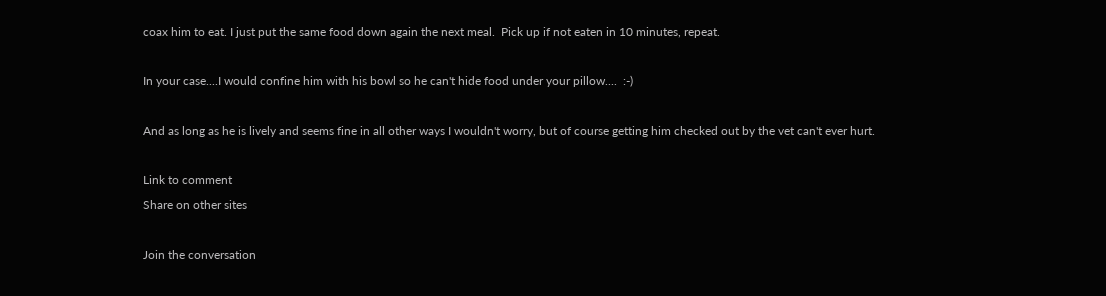coax him to eat. I just put the same food down again the next meal.  Pick up if not eaten in 10 minutes, repeat.

In your case....I would confine him with his bowl so he can't hide food under your pillow....  :-)

And as long as he is lively and seems fine in all other ways I wouldn't worry, but of course getting him checked out by the vet can't ever hurt.

Link to comment
Share on other sites

Join the conversation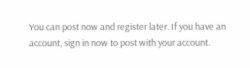You can post now and register later. If you have an account, sign in now to post with your account.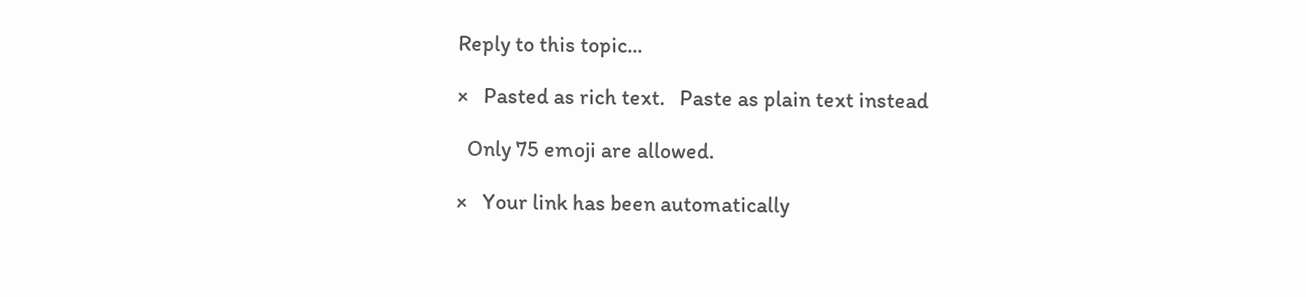Reply to this topic...

×   Pasted as rich text.   Paste as plain text instead

  Only 75 emoji are allowed.

×   Your link has been automatically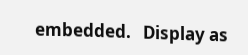embedded.   Display as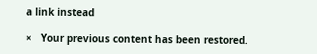a link instead

×   Your previous content has been restored.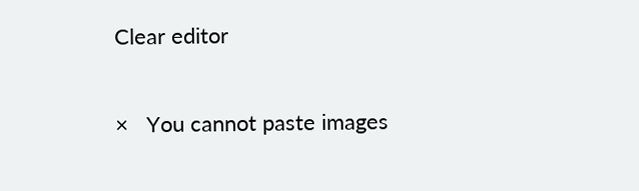Clear editor

×   You cannot paste images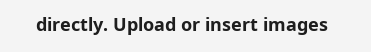directly. Upload or insert images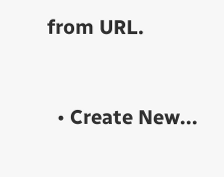from URL.


  • Create New...